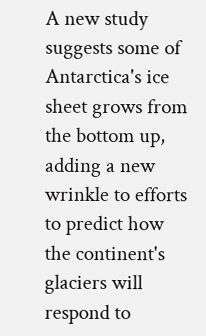A new study suggests some of Antarctica's ice sheet grows from the bottom up, adding a new wrinkle to efforts to predict how the continent's glaciers will respond to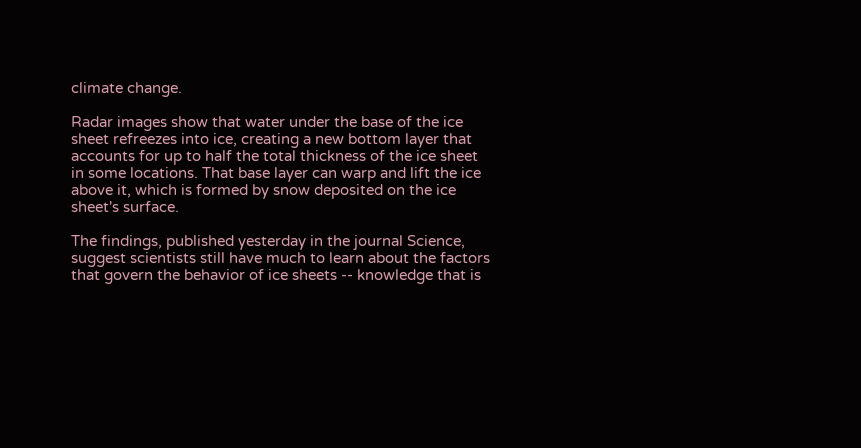climate change.

Radar images show that water under the base of the ice sheet refreezes into ice, creating a new bottom layer that accounts for up to half the total thickness of the ice sheet in some locations. That base layer can warp and lift the ice above it, which is formed by snow deposited on the ice sheet's surface.

The findings, published yesterday in the journal Science, suggest scientists still have much to learn about the factors that govern the behavior of ice sheets -- knowledge that is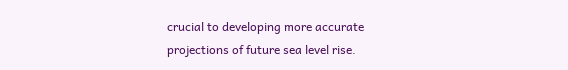crucial to developing more accurate projections of future sea level rise.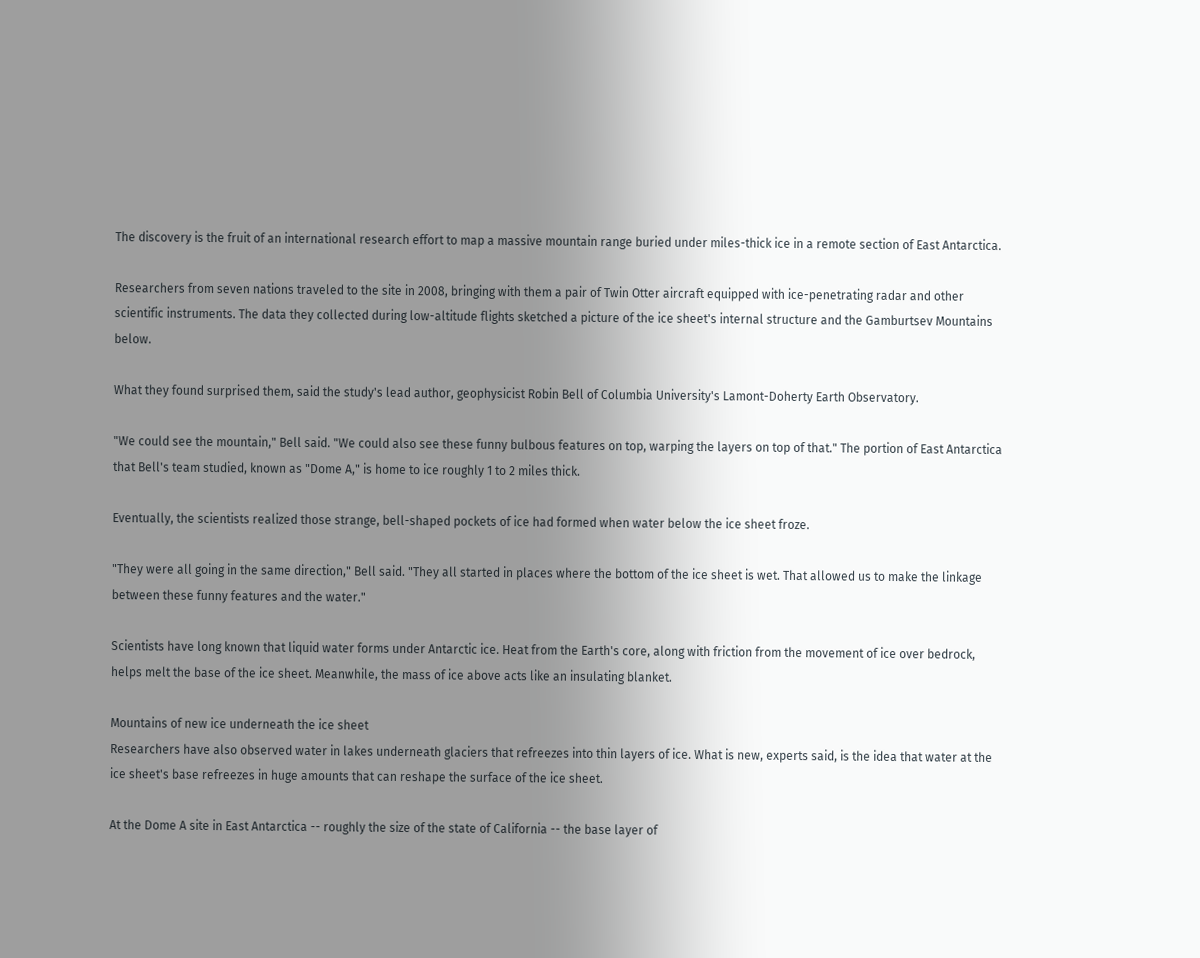The discovery is the fruit of an international research effort to map a massive mountain range buried under miles-thick ice in a remote section of East Antarctica.

Researchers from seven nations traveled to the site in 2008, bringing with them a pair of Twin Otter aircraft equipped with ice-penetrating radar and other scientific instruments. The data they collected during low-altitude flights sketched a picture of the ice sheet's internal structure and the Gamburtsev Mountains below.

What they found surprised them, said the study's lead author, geophysicist Robin Bell of Columbia University's Lamont-Doherty Earth Observatory.

"We could see the mountain," Bell said. "We could also see these funny bulbous features on top, warping the layers on top of that." The portion of East Antarctica that Bell's team studied, known as "Dome A," is home to ice roughly 1 to 2 miles thick.

Eventually, the scientists realized those strange, bell-shaped pockets of ice had formed when water below the ice sheet froze.

"They were all going in the same direction," Bell said. "They all started in places where the bottom of the ice sheet is wet. That allowed us to make the linkage between these funny features and the water."

Scientists have long known that liquid water forms under Antarctic ice. Heat from the Earth's core, along with friction from the movement of ice over bedrock, helps melt the base of the ice sheet. Meanwhile, the mass of ice above acts like an insulating blanket.

Mountains of new ice underneath the ice sheet
Researchers have also observed water in lakes underneath glaciers that refreezes into thin layers of ice. What is new, experts said, is the idea that water at the ice sheet's base refreezes in huge amounts that can reshape the surface of the ice sheet.

At the Dome A site in East Antarctica -- roughly the size of the state of California -- the base layer of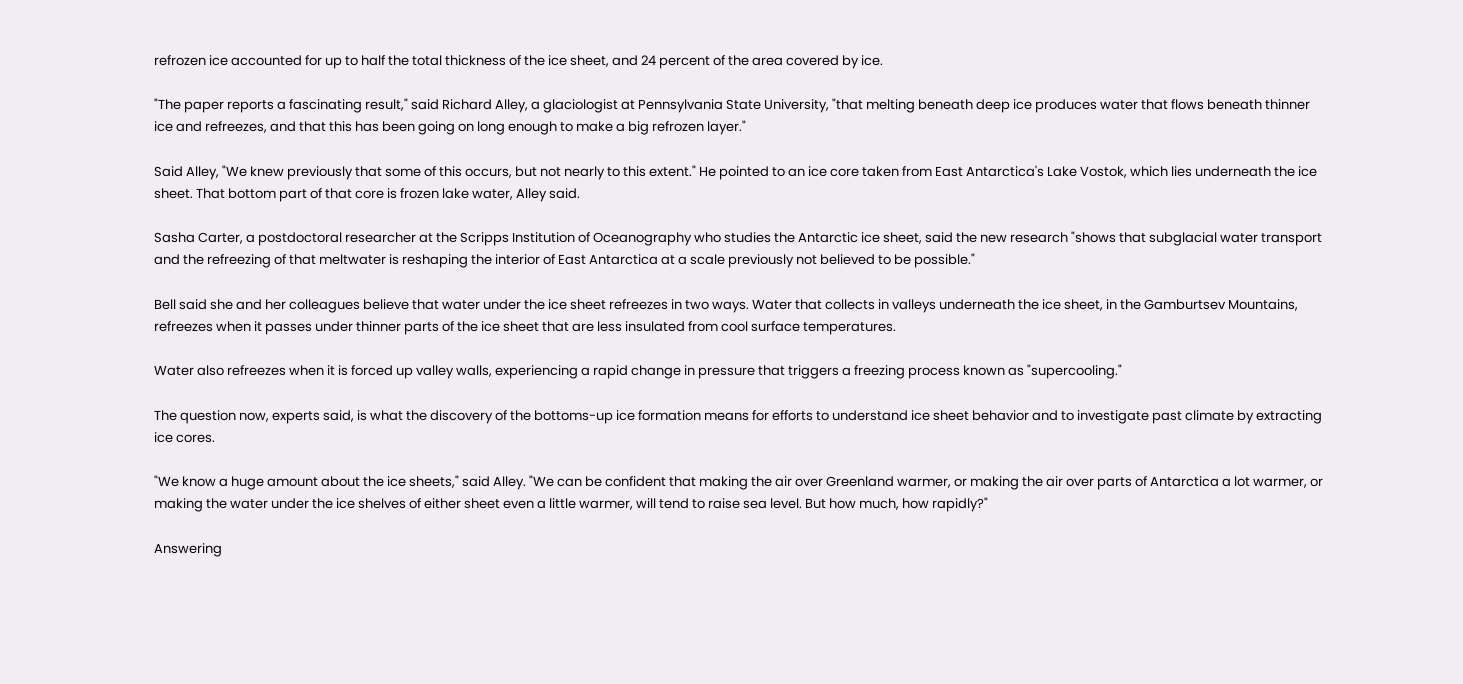refrozen ice accounted for up to half the total thickness of the ice sheet, and 24 percent of the area covered by ice.

"The paper reports a fascinating result," said Richard Alley, a glaciologist at Pennsylvania State University, "that melting beneath deep ice produces water that flows beneath thinner ice and refreezes, and that this has been going on long enough to make a big refrozen layer."

Said Alley, "We knew previously that some of this occurs, but not nearly to this extent." He pointed to an ice core taken from East Antarctica's Lake Vostok, which lies underneath the ice sheet. That bottom part of that core is frozen lake water, Alley said.

Sasha Carter, a postdoctoral researcher at the Scripps Institution of Oceanography who studies the Antarctic ice sheet, said the new research "shows that subglacial water transport and the refreezing of that meltwater is reshaping the interior of East Antarctica at a scale previously not believed to be possible."

Bell said she and her colleagues believe that water under the ice sheet refreezes in two ways. Water that collects in valleys underneath the ice sheet, in the Gamburtsev Mountains, refreezes when it passes under thinner parts of the ice sheet that are less insulated from cool surface temperatures.

Water also refreezes when it is forced up valley walls, experiencing a rapid change in pressure that triggers a freezing process known as "supercooling."

The question now, experts said, is what the discovery of the bottoms-up ice formation means for efforts to understand ice sheet behavior and to investigate past climate by extracting ice cores.

"We know a huge amount about the ice sheets," said Alley. "We can be confident that making the air over Greenland warmer, or making the air over parts of Antarctica a lot warmer, or making the water under the ice shelves of either sheet even a little warmer, will tend to raise sea level. But how much, how rapidly?"

Answering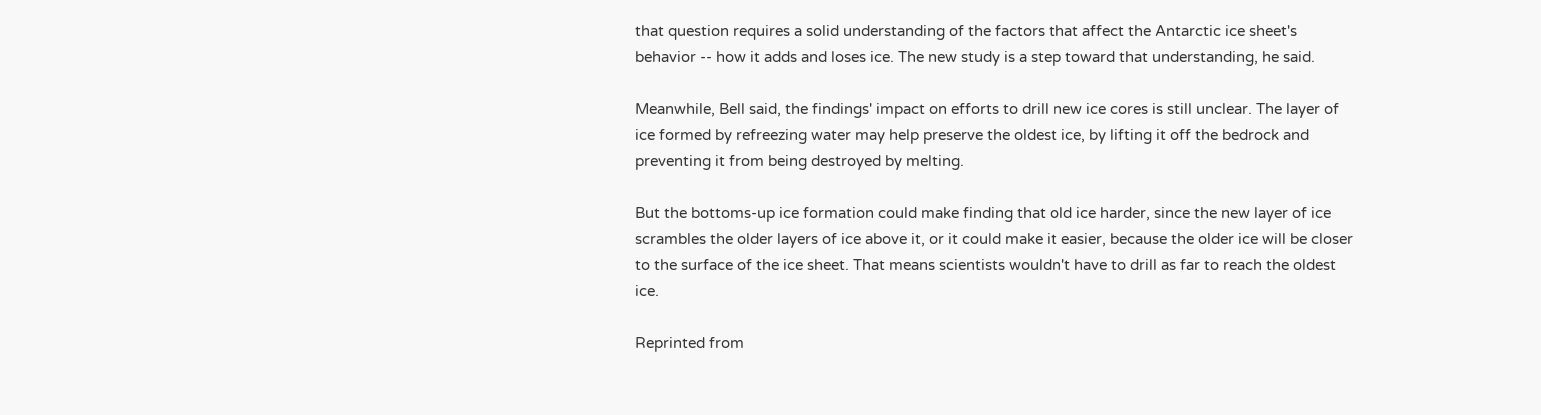that question requires a solid understanding of the factors that affect the Antarctic ice sheet's behavior -- how it adds and loses ice. The new study is a step toward that understanding, he said.

Meanwhile, Bell said, the findings' impact on efforts to drill new ice cores is still unclear. The layer of ice formed by refreezing water may help preserve the oldest ice, by lifting it off the bedrock and preventing it from being destroyed by melting.

But the bottoms-up ice formation could make finding that old ice harder, since the new layer of ice scrambles the older layers of ice above it, or it could make it easier, because the older ice will be closer to the surface of the ice sheet. That means scientists wouldn't have to drill as far to reach the oldest ice.

Reprinted from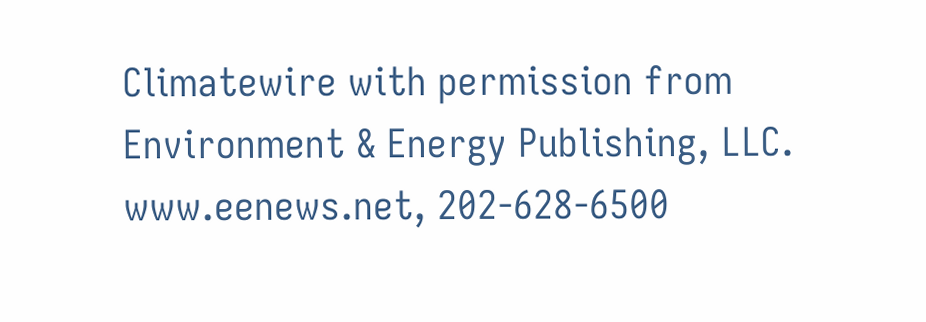Climatewire with permission from Environment & Energy Publishing, LLC. www.eenews.net, 202-628-6500